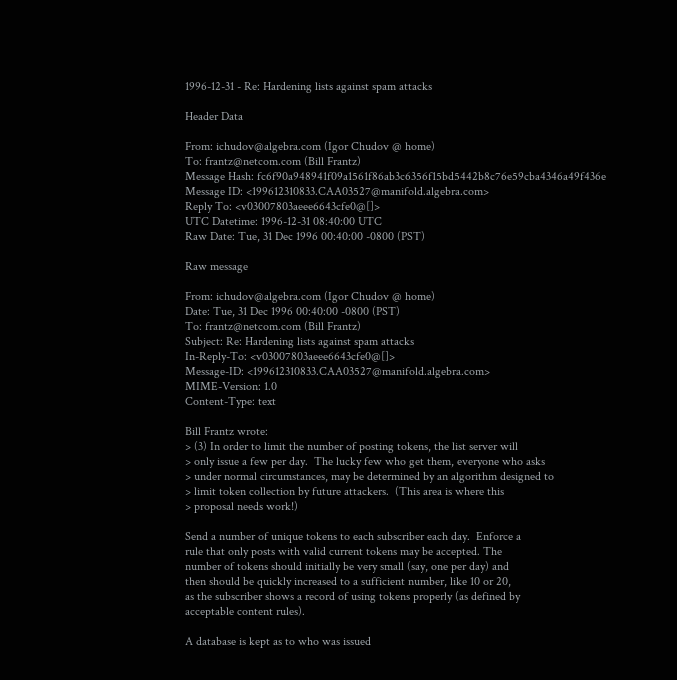1996-12-31 - Re: Hardening lists against spam attacks

Header Data

From: ichudov@algebra.com (Igor Chudov @ home)
To: frantz@netcom.com (Bill Frantz)
Message Hash: fc6f90a948941f09a1561f86ab3c6356f15bd5442b8c76e59cba4346a49f436e
Message ID: <199612310833.CAA03527@manifold.algebra.com>
Reply To: <v03007803aeee6643cfe0@[]>
UTC Datetime: 1996-12-31 08:40:00 UTC
Raw Date: Tue, 31 Dec 1996 00:40:00 -0800 (PST)

Raw message

From: ichudov@algebra.com (Igor Chudov @ home)
Date: Tue, 31 Dec 1996 00:40:00 -0800 (PST)
To: frantz@netcom.com (Bill Frantz)
Subject: Re: Hardening lists against spam attacks
In-Reply-To: <v03007803aeee6643cfe0@[]>
Message-ID: <199612310833.CAA03527@manifold.algebra.com>
MIME-Version: 1.0
Content-Type: text

Bill Frantz wrote:
> (3) In order to limit the number of posting tokens, the list server will
> only issue a few per day.  The lucky few who get them, everyone who asks
> under normal circumstances, may be determined by an algorithm designed to
> limit token collection by future attackers.  (This area is where this
> proposal needs work!)

Send a number of unique tokens to each subscriber each day.  Enforce a
rule that only posts with valid current tokens may be accepted. The
number of tokens should initially be very small (say, one per day) and
then should be quickly increased to a sufficient number, like 10 or 20,
as the subscriber shows a record of using tokens properly (as defined by
acceptable content rules).

A database is kept as to who was issued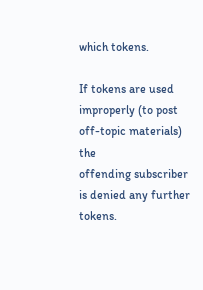which tokens.

If tokens are used improperly (to post off-topic materials) the
offending subscriber is denied any further tokens.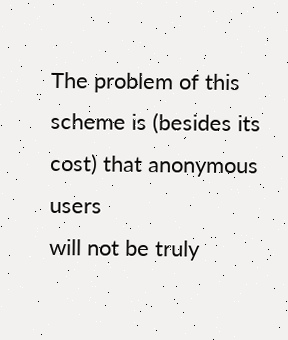The problem of this scheme is (besides its cost) that anonymous users
will not be truly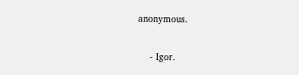anonymous.

    - Igor.